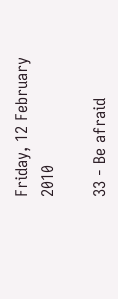Friday, 12 February 2010

33 - Be afraid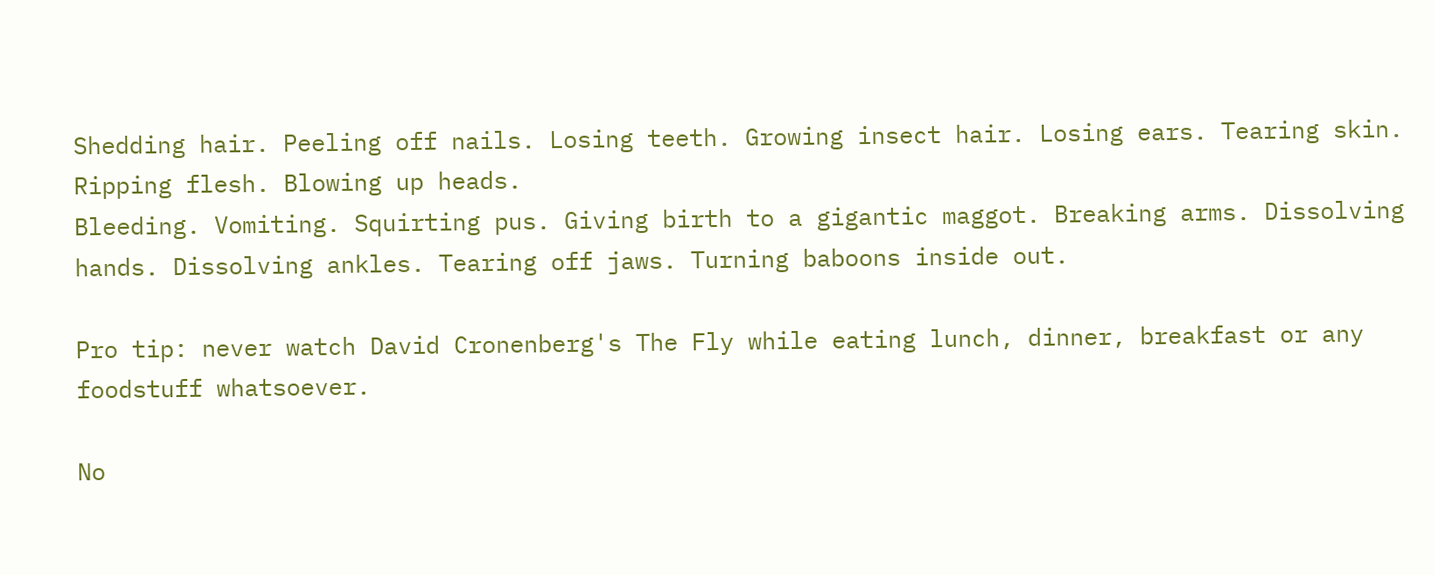Shedding hair. Peeling off nails. Losing teeth. Growing insect hair. Losing ears. Tearing skin. Ripping flesh. Blowing up heads.
Bleeding. Vomiting. Squirting pus. Giving birth to a gigantic maggot. Breaking arms. Dissolving hands. Dissolving ankles. Tearing off jaws. Turning baboons inside out.

Pro tip: never watch David Cronenberg's The Fly while eating lunch, dinner, breakfast or any foodstuff whatsoever.

No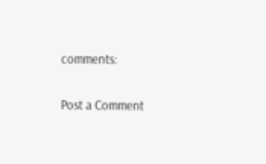comments:

Post a Comment